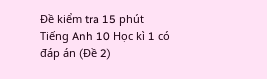Đề kiểm tra 15 phút Tiếng Anh 10 Học kì 1 có đáp án (Đề 2)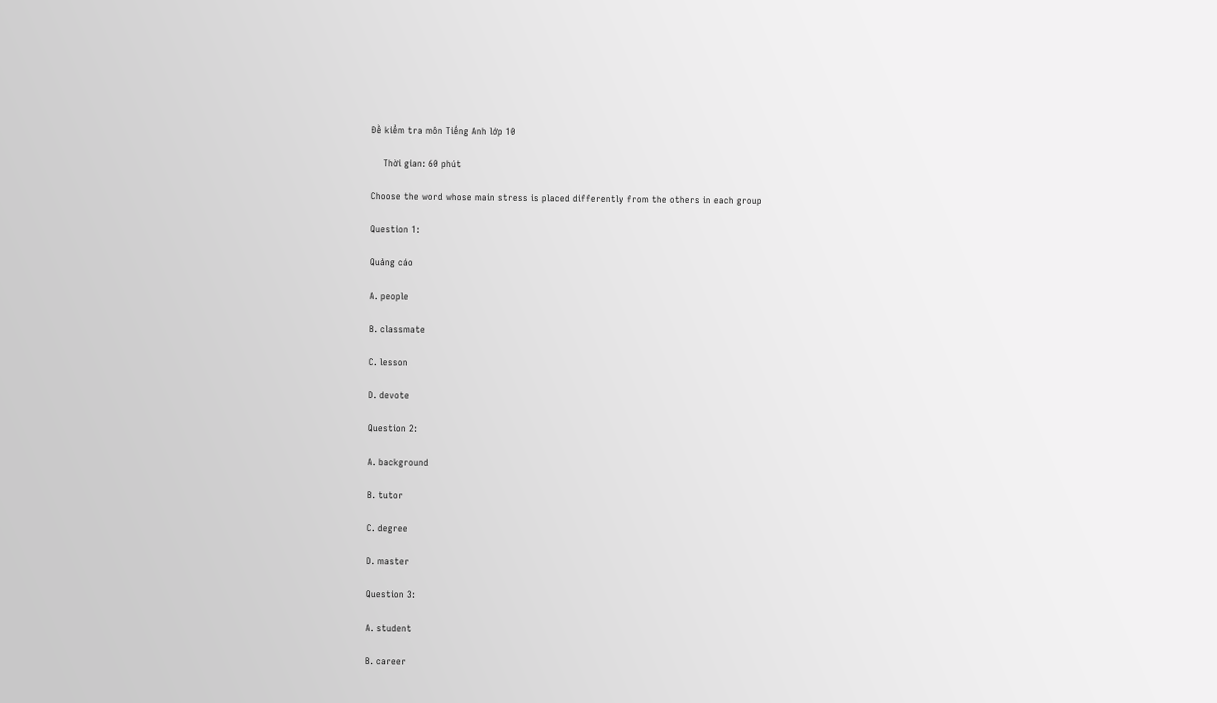Đề kiểm tra môn Tiếng Anh lớp 10

    Thời gian: 60 phút

Choose the word whose main stress is placed differently from the others in each group

Question 1:

Quảng cáo

A. people

B. classmate

C. lesson

D. devote

Question 2:

A. background

B. tutor

C. degree

D. master

Question 3:

A. student

B. career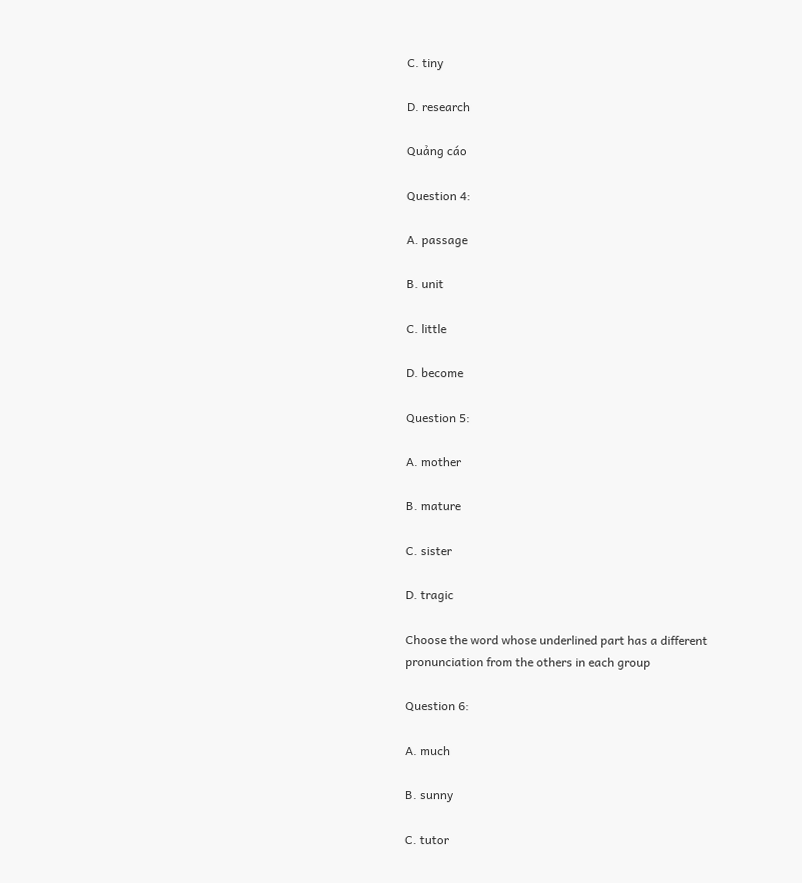C. tiny

D. research

Quảng cáo

Question 4:

A. passage

B. unit

C. little

D. become

Question 5:

A. mother

B. mature

C. sister

D. tragic

Choose the word whose underlined part has a different pronunciation from the others in each group

Question 6:

A. much

B. sunny

C. tutor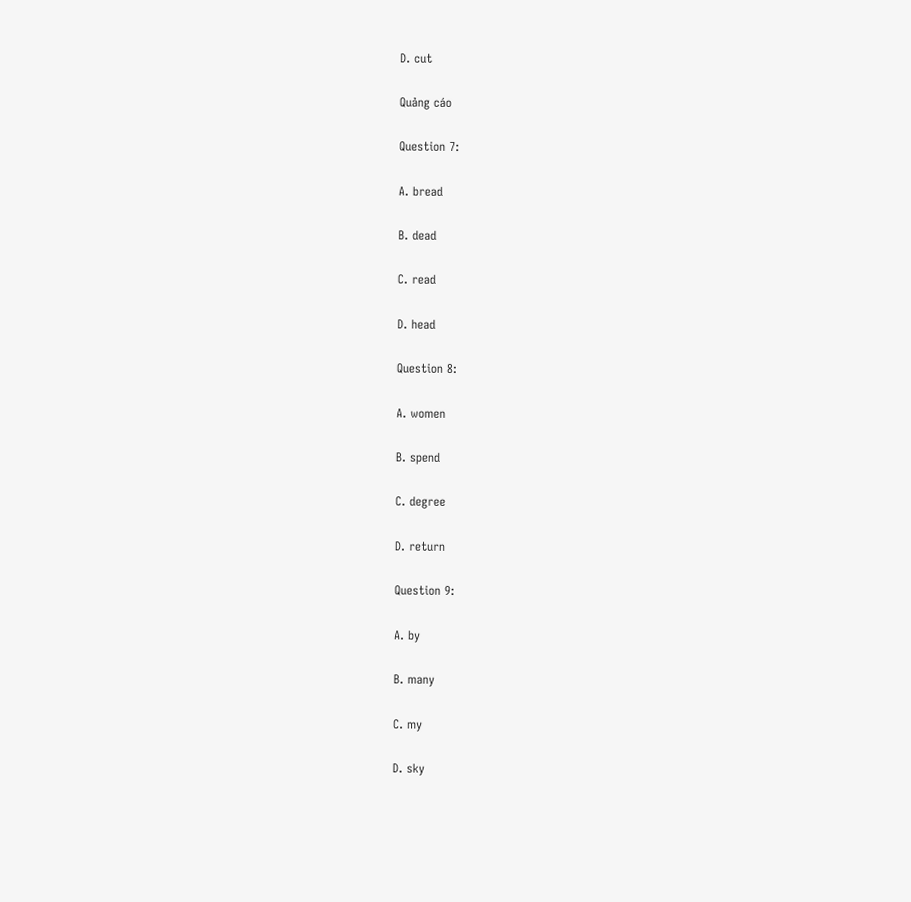D. cut

Quảng cáo

Question 7:

A. bread

B. dead

C. read

D. head

Question 8:

A. women

B. spend

C. degree

D. return

Question 9:

A. by

B. many

C. my

D. sky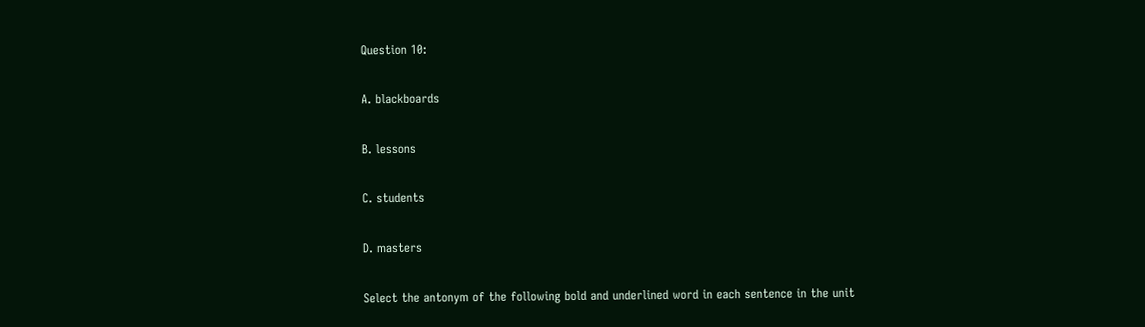Question 10:

A. blackboards

B. lessons

C. students

D. masters

Select the antonym of the following bold and underlined word in each sentence in the unit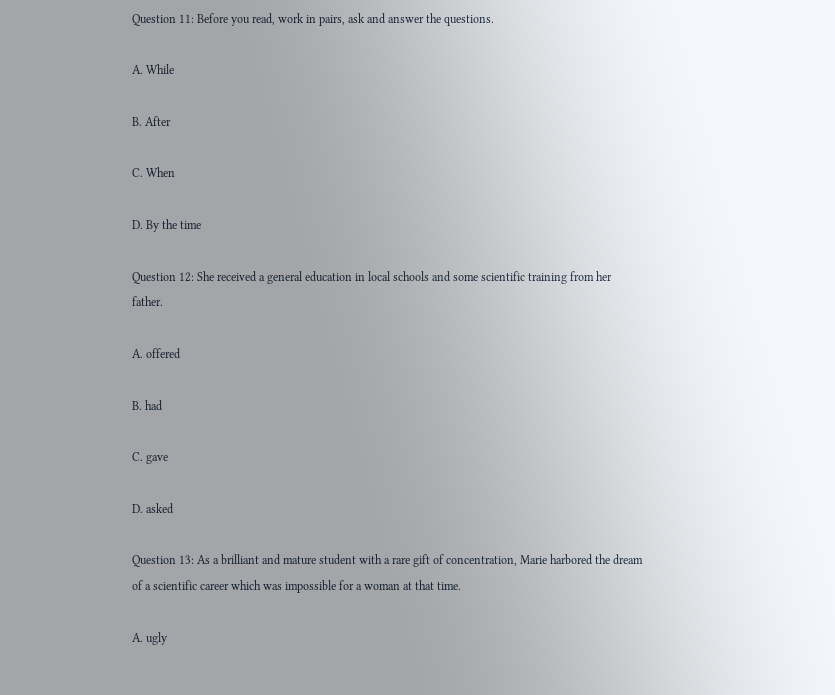Question 11: Before you read, work in pairs, ask and answer the questions.

A. While

B. After

C. When

D. By the time

Question 12: She received a general education in local schools and some scientific training from her father.

A. offered

B. had

C. gave

D. asked

Question 13: As a brilliant and mature student with a rare gift of concentration, Marie harbored the dream of a scientific career which was impossible for a woman at that time.

A. ugly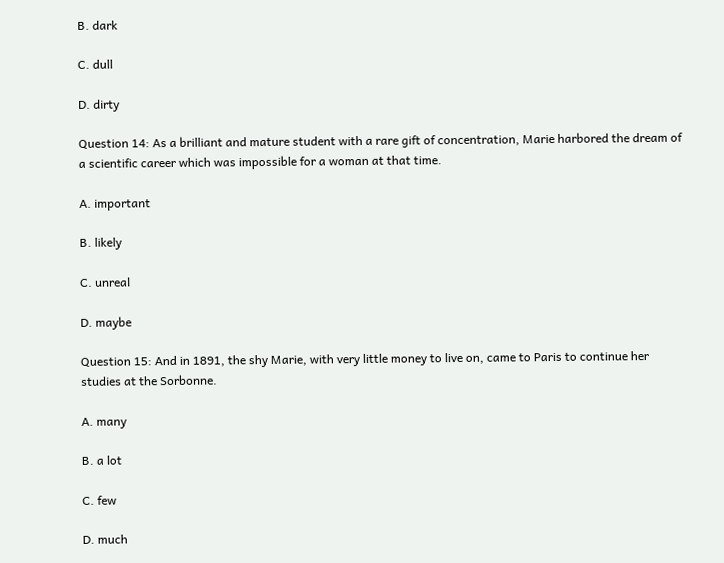B. dark

C. dull

D. dirty

Question 14: As a brilliant and mature student with a rare gift of concentration, Marie harbored the dream of a scientific career which was impossible for a woman at that time.

A. important

B. likely

C. unreal

D. maybe

Question 15: And in 1891, the shy Marie, with very little money to live on, came to Paris to continue her studies at the Sorbonne.

A. many

B. a lot

C. few

D. much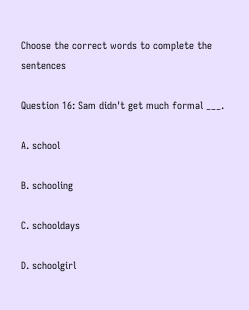Choose the correct words to complete the sentences

Question 16: Sam didn't get much formal ___.

A. school

B. schooling

C. schooldays

D. schoolgirl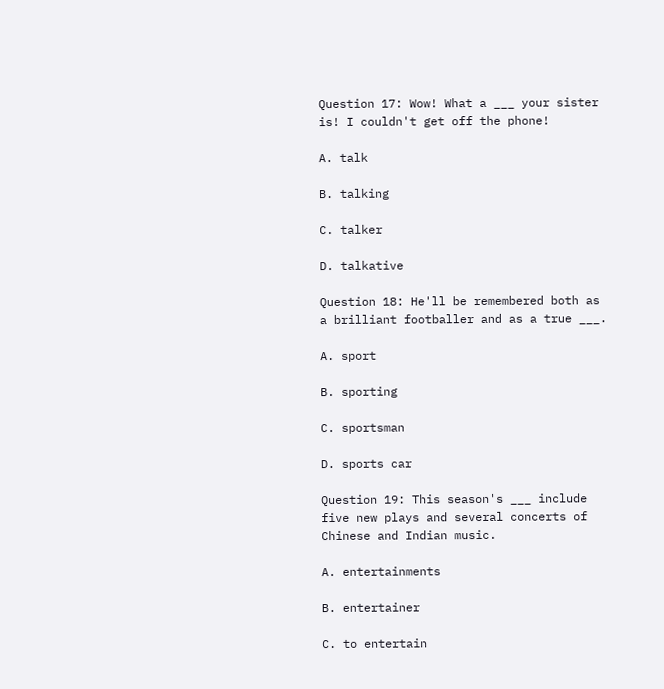Question 17: Wow! What a ___ your sister is! I couldn't get off the phone!

A. talk

B. talking

C. talker

D. talkative

Question 18: He'll be remembered both as a brilliant footballer and as a true ___.

A. sport

B. sporting

C. sportsman

D. sports car

Question 19: This season's ___ include five new plays and several concerts of Chinese and Indian music.

A. entertainments

B. entertainer

C. to entertain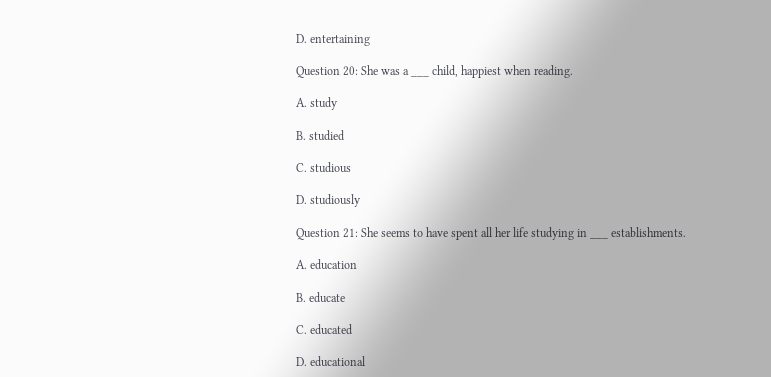D. entertaining

Question 20: She was a ___ child, happiest when reading.

A. study

B. studied

C. studious

D. studiously

Question 21: She seems to have spent all her life studying in ___ establishments.

A. education

B. educate

C. educated

D. educational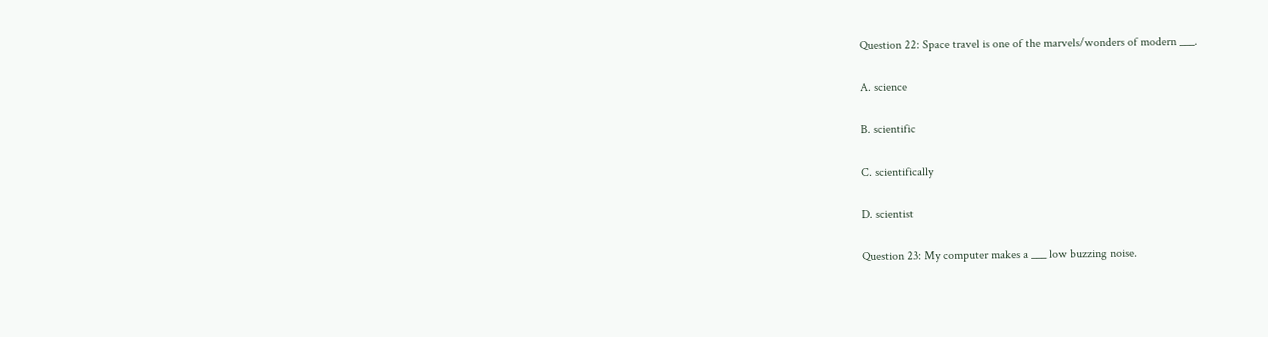Question 22: Space travel is one of the marvels/wonders of modern ___.

A. science

B. scientific

C. scientifically

D. scientist

Question 23: My computer makes a ___ low buzzing noise.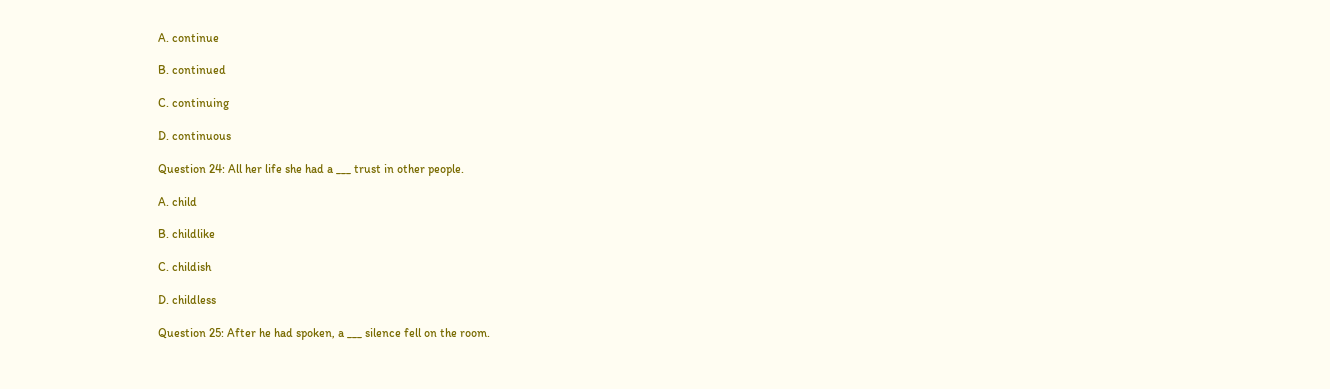A. continue

B. continued

C. continuing

D. continuous

Question 24: All her life she had a ___ trust in other people.

A. child

B. childlike

C. childish

D. childless

Question 25: After he had spoken, a ___ silence fell on the room.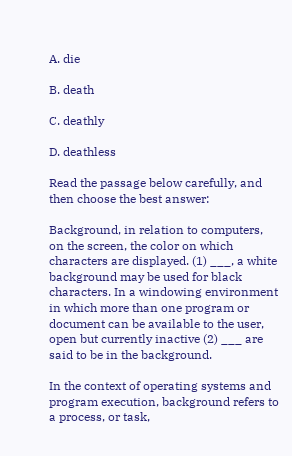A. die

B. death

C. deathly

D. deathless

Read the passage below carefully, and then choose the best answer:

Background, in relation to computers, on the screen, the color on which characters are displayed. (1) ___, a white background may be used for black characters. In a windowing environment in which more than one program or document can be available to the user, open but currently inactive (2) ___ are said to be in the background.

In the context of operating systems and program execution, background refers to a process, or task,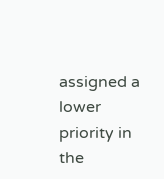assigned a lower priority in the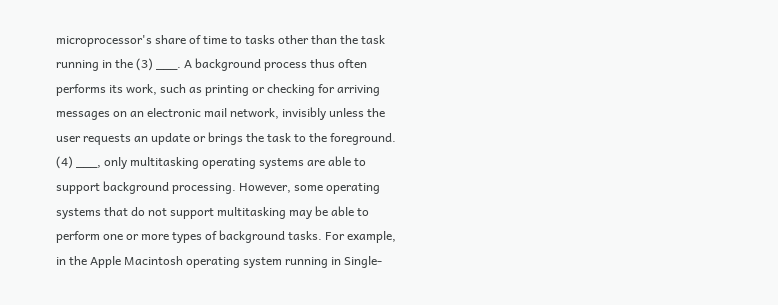microprocessor's share of time to tasks other than the task running in the (3) ___. A background process thus often performs its work, such as printing or checking for arriving messages on an electronic mail network, invisibly unless the user requests an update or brings the task to the foreground. (4) ___, only multitasking operating systems are able to support background processing. However, some operating systems that do not support multitasking may be able to perform one or more types of background tasks. For example, in the Apple Macintosh operating system running in Single-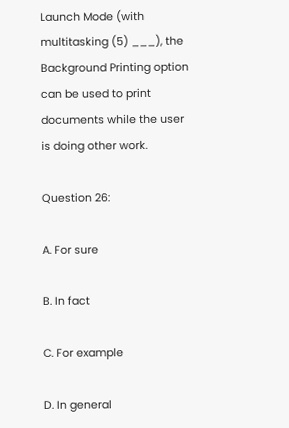Launch Mode (with multitasking (5) ___), the Background Printing option can be used to print documents while the user is doing other work.

Question 26:

A. For sure

B. In fact

C. For example

D. In general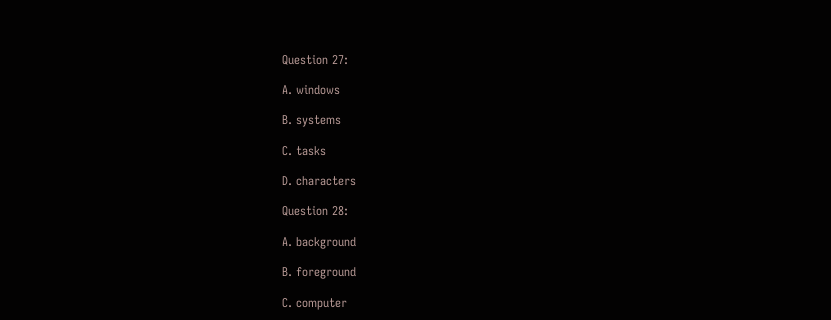Question 27:

A. windows

B. systems

C. tasks

D. characters

Question 28:

A. background

B. foreground

C. computer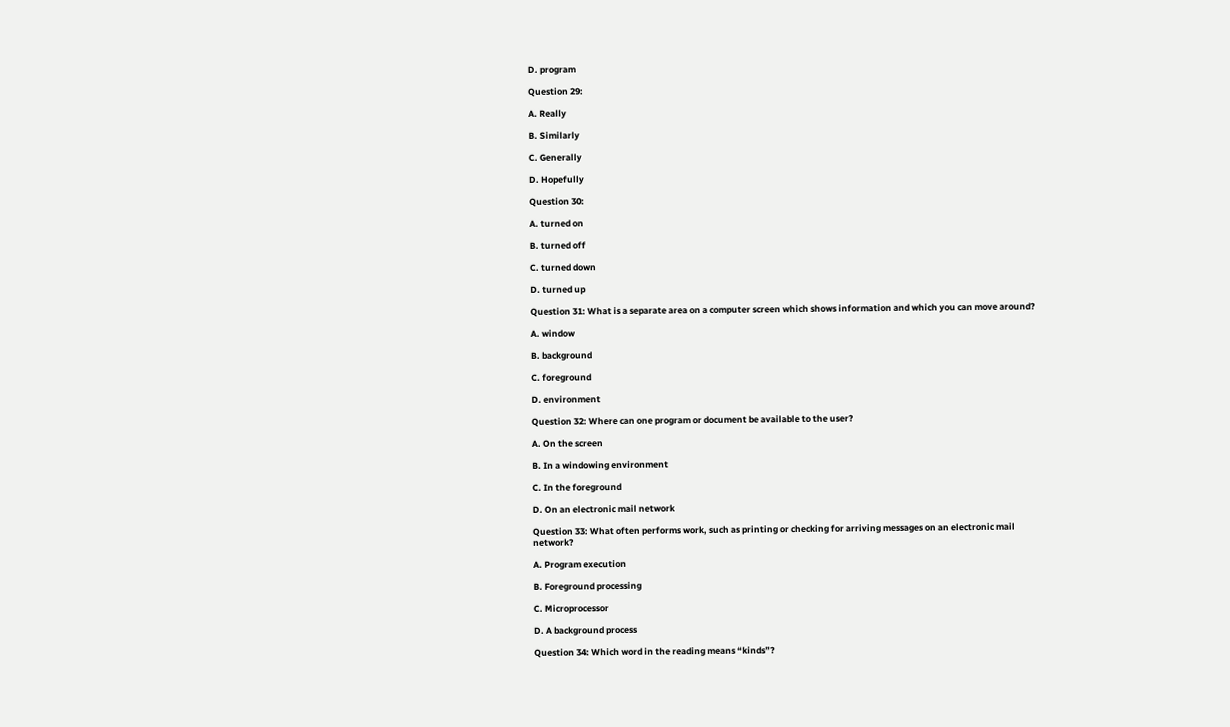D. program

Question 29:

A. Really

B. Similarly

C. Generally

D. Hopefully

Question 30:

A. turned on

B. turned off

C. turned down

D. turned up

Question 31: What is a separate area on a computer screen which shows information and which you can move around?

A. window

B. background

C. foreground

D. environment

Question 32: Where can one program or document be available to the user?

A. On the screen

B. In a windowing environment

C. In the foreground

D. On an electronic mail network

Question 33: What often performs work, such as printing or checking for arriving messages on an electronic mail network?

A. Program execution

B. Foreground processing

C. Microprocessor

D. A background process

Question 34: Which word in the reading means “kinds”?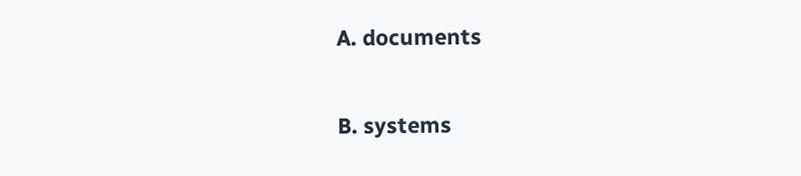A. documents

B. systems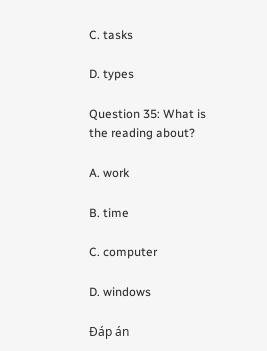C. tasks

D. types

Question 35: What is the reading about?

A. work

B. time

C. computer

D. windows

Đáp án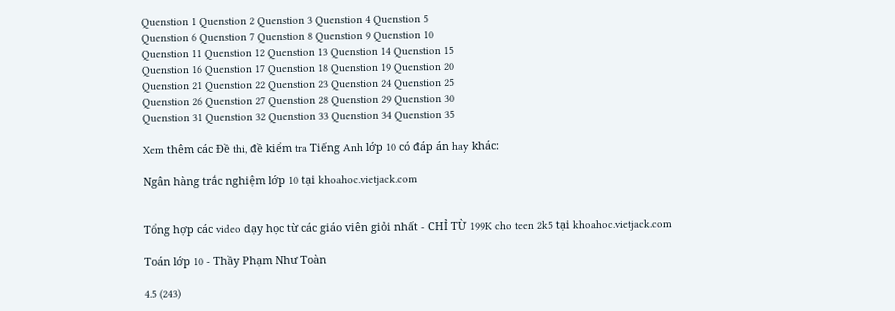Quenstion 1 Quenstion 2 Quenstion 3 Quenstion 4 Quenstion 5
Quenstion 6 Quenstion 7 Quenstion 8 Quenstion 9 Quenstion 10
Quenstion 11 Quenstion 12 Quenstion 13 Quenstion 14 Quenstion 15
Quenstion 16 Quenstion 17 Quenstion 18 Quenstion 19 Quenstion 20
Quenstion 21 Quenstion 22 Quenstion 23 Quenstion 24 Quenstion 25
Quenstion 26 Quenstion 27 Quenstion 28 Quenstion 29 Quenstion 30
Quenstion 31 Quenstion 32 Quenstion 33 Quenstion 34 Quenstion 35

Xem thêm các Đề thi, đề kiểm tra Tiếng Anh lớp 10 có đáp án hay khác:

Ngân hàng trắc nghiệm lớp 10 tại khoahoc.vietjack.com


Tổng hợp các video dạy học từ các giáo viên giỏi nhất - CHỈ TỪ 199K cho teen 2k5 tại khoahoc.vietjack.com

Toán lớp 10 - Thầy Phạm Như Toàn

4.5 (243)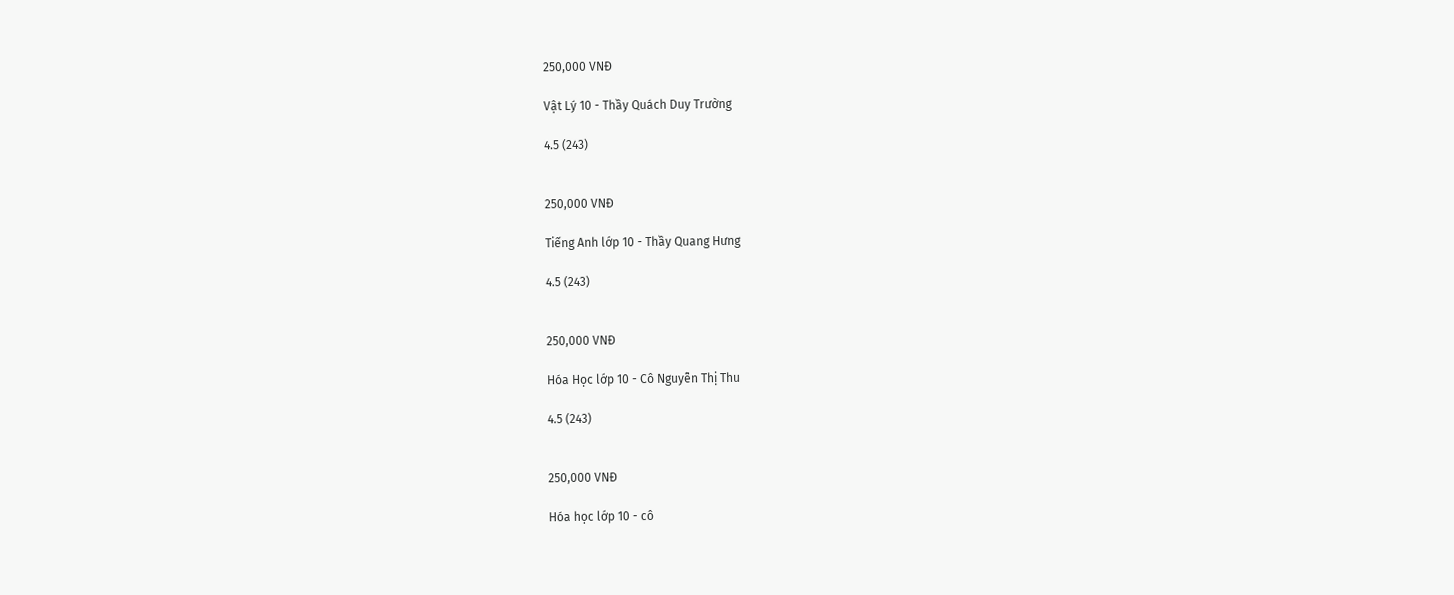250,000 VNĐ

Vật Lý 10 - Thầy Quách Duy Trường

4.5 (243)


250,000 VNĐ

Tiếng Anh lớp 10 - Thầy Quang Hưng

4.5 (243)


250,000 VNĐ

Hóa Học lớp 10 - Cô Nguyễn Thị Thu

4.5 (243)


250,000 VNĐ

Hóa học lớp 10 - cô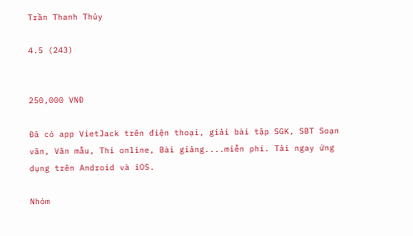Trần Thanh Thủy

4.5 (243)


250,000 VNĐ

Đã có app VietJack trên điện thoại, giải bài tập SGK, SBT Soạn văn, Văn mẫu, Thi online, Bài giảng....miễn phí. Tải ngay ứng dụng trên Android và iOS.

Nhóm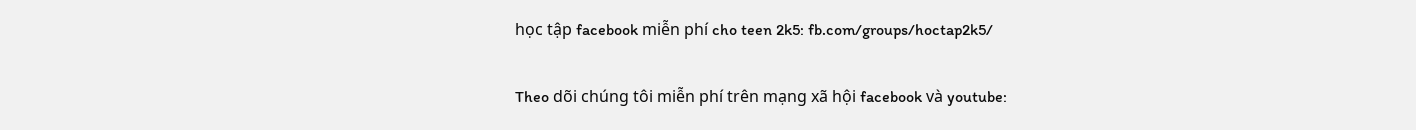học tập facebook miễn phí cho teen 2k5: fb.com/groups/hoctap2k5/

Theo dõi chúng tôi miễn phí trên mạng xã hội facebook và youtube: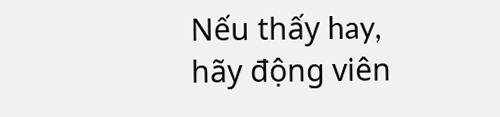Nếu thấy hay, hãy động viên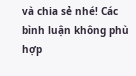và chia sẻ nhé! Các bình luận không phù hợp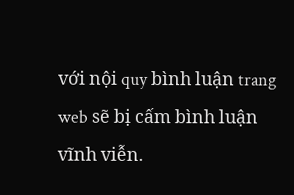với nội quy bình luận trang web sẽ bị cấm bình luận vĩnh viễn.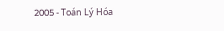2005 - Toán Lý Hóa